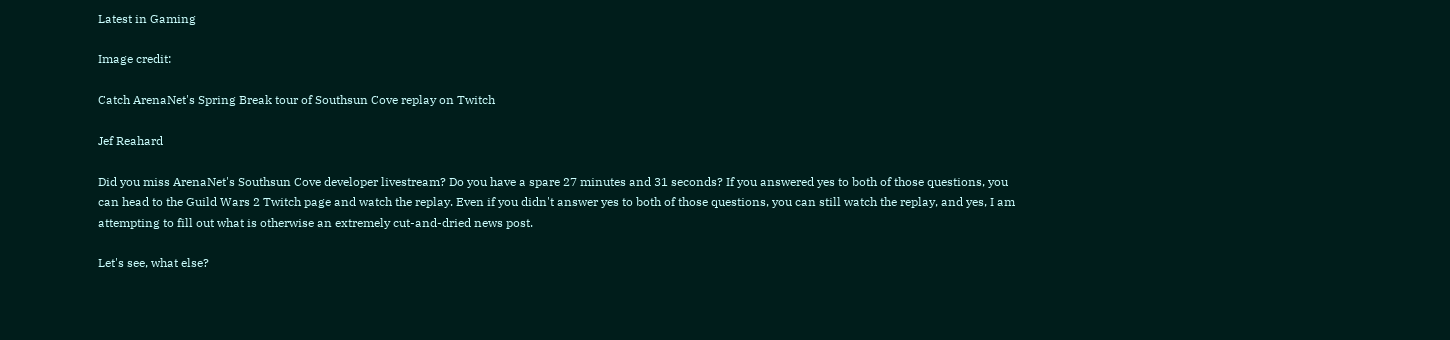Latest in Gaming

Image credit:

Catch ArenaNet's Spring Break tour of Southsun Cove replay on Twitch

Jef Reahard

Did you miss ArenaNet's Southsun Cove developer livestream? Do you have a spare 27 minutes and 31 seconds? If you answered yes to both of those questions, you can head to the Guild Wars 2 Twitch page and watch the replay. Even if you didn't answer yes to both of those questions, you can still watch the replay, and yes, I am attempting to fill out what is otherwise an extremely cut-and-dried news post.

Let's see, what else?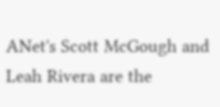ANet's Scott McGough and Leah Rivera are the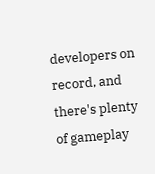developers on record, and there's plenty of gameplay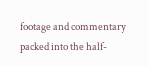footage and commentary packed into the half-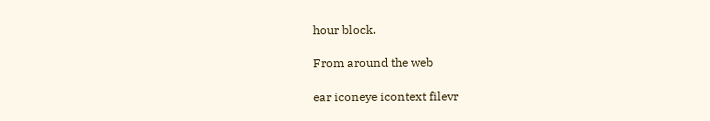hour block.

From around the web

ear iconeye icontext filevr